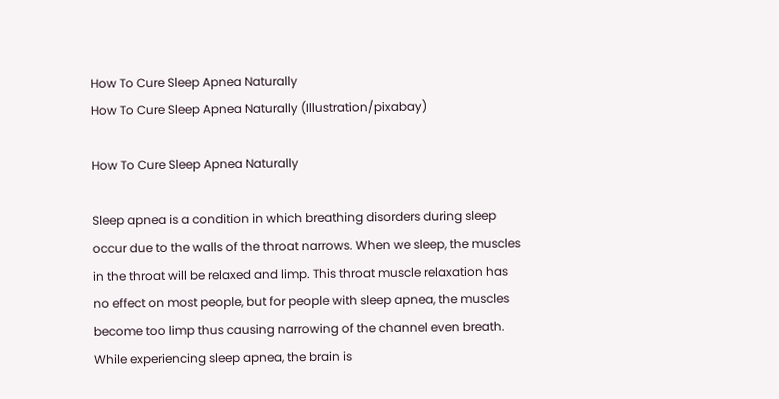How To Cure Sleep Apnea Naturally
How To Cure Sleep Apnea Naturally (Illustration/pixabay)

How To Cure Sleep Apnea Naturally

Sleep apnea is a condition in which breathing disorders during sleep occur due to the walls of the throat narrows. When we sleep, the muscles in the throat will be relaxed and limp. This throat muscle relaxation has no effect on most people, but for people with sleep apnea, the muscles become too limp thus causing narrowing of the channel even breath. While experiencing sleep apnea, the brain is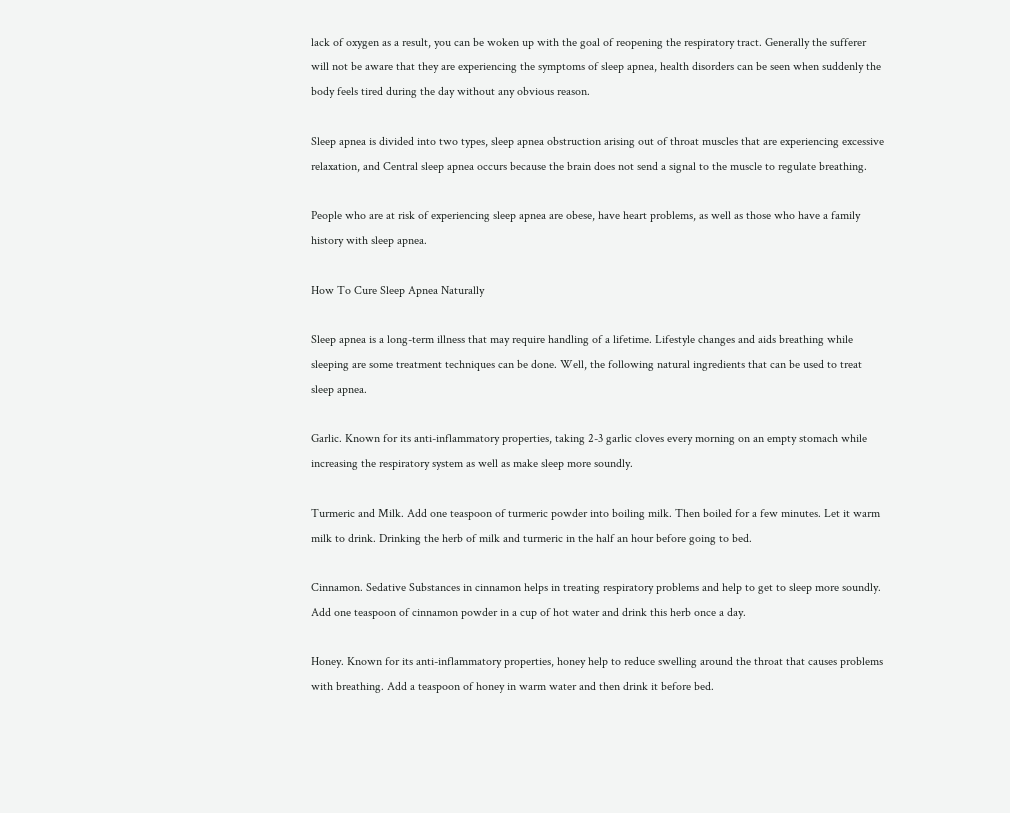lack of oxygen as a result, you can be woken up with the goal of reopening the respiratory tract. Generally the sufferer will not be aware that they are experiencing the symptoms of sleep apnea, health disorders can be seen when suddenly the body feels tired during the day without any obvious reason.

Sleep apnea is divided into two types, sleep apnea obstruction arising out of throat muscles that are experiencing excessive relaxation, and Central sleep apnea occurs because the brain does not send a signal to the muscle to regulate breathing.

People who are at risk of experiencing sleep apnea are obese, have heart problems, as well as those who have a family history with sleep apnea.

How To Cure Sleep Apnea Naturally

Sleep apnea is a long-term illness that may require handling of a lifetime. Lifestyle changes and aids breathing while sleeping are some treatment techniques can be done. Well, the following natural ingredients that can be used to treat sleep apnea.

Garlic. Known for its anti-inflammatory properties, taking 2-3 garlic cloves every morning on an empty stomach while increasing the respiratory system as well as make sleep more soundly.

Turmeric and Milk. Add one teaspoon of turmeric powder into boiling milk. Then boiled for a few minutes. Let it warm milk to drink. Drinking the herb of milk and turmeric in the half an hour before going to bed.

Cinnamon. Sedative Substances in cinnamon helps in treating respiratory problems and help to get to sleep more soundly. Add one teaspoon of cinnamon powder in a cup of hot water and drink this herb once a day.

Honey. Known for its anti-inflammatory properties, honey help to reduce swelling around the throat that causes problems with breathing. Add a teaspoon of honey in warm water and then drink it before bed.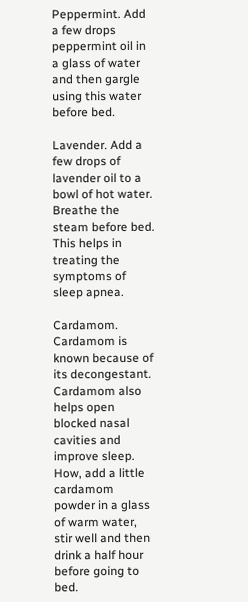Peppermint. Add a few drops peppermint oil in a glass of water and then gargle using this water before bed.

Lavender. Add a few drops of lavender oil to a bowl of hot water. Breathe the steam before bed. This helps in treating the symptoms of sleep apnea.

Cardamom. Cardamom is known because of its decongestant. Cardamom also helps open blocked nasal cavities and improve sleep. How, add a little cardamom powder in a glass of warm water, stir well and then drink a half hour before going to bed.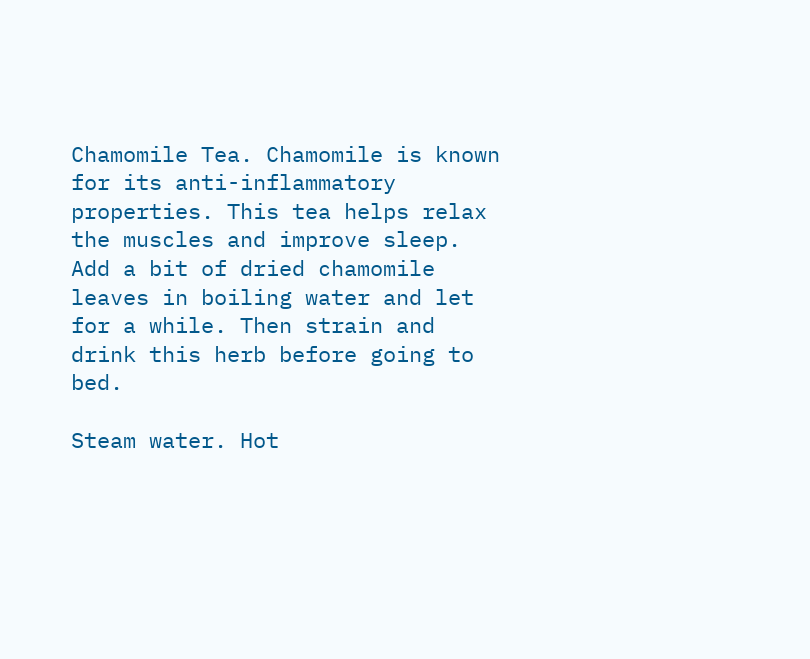Chamomile Tea. Chamomile is known for its anti-inflammatory properties. This tea helps relax the muscles and improve sleep. Add a bit of dried chamomile leaves in boiling water and let for a while. Then strain and drink this herb before going to bed.

Steam water. Hot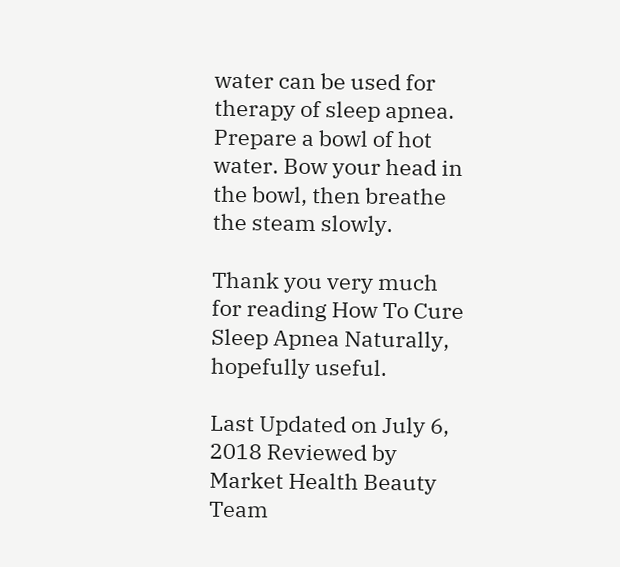water can be used for therapy of sleep apnea. Prepare a bowl of hot water. Bow your head in the bowl, then breathe the steam slowly.

Thank you very much for reading How To Cure Sleep Apnea Naturally, hopefully useful.

Last Updated on July 6, 2018 Reviewed by Market Health Beauty Team